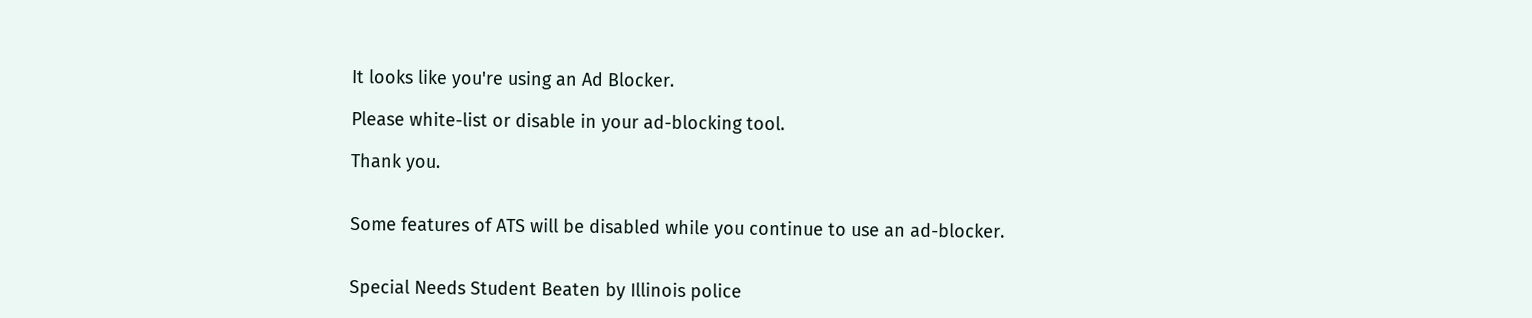It looks like you're using an Ad Blocker.

Please white-list or disable in your ad-blocking tool.

Thank you.


Some features of ATS will be disabled while you continue to use an ad-blocker.


Special Needs Student Beaten by Illinois police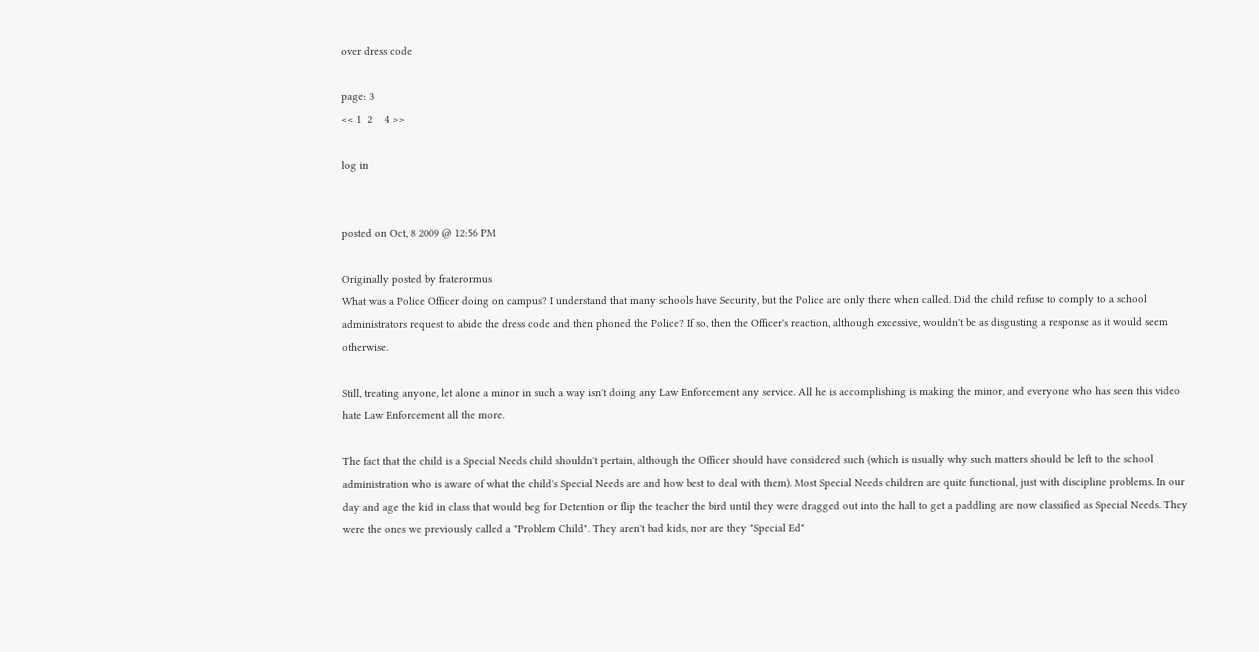over dress code

page: 3
<< 1  2    4 >>

log in


posted on Oct, 8 2009 @ 12:56 PM

Originally posted by fraterormus
What was a Police Officer doing on campus? I understand that many schools have Security, but the Police are only there when called. Did the child refuse to comply to a school administrators request to abide the dress code and then phoned the Police? If so, then the Officer's reaction, although excessive, wouldn't be as disgusting a response as it would seem otherwise.

Still, treating anyone, let alone a minor in such a way isn't doing any Law Enforcement any service. All he is accomplishing is making the minor, and everyone who has seen this video hate Law Enforcement all the more.

The fact that the child is a Special Needs child shouldn't pertain, although the Officer should have considered such (which is usually why such matters should be left to the school administration who is aware of what the child's Special Needs are and how best to deal with them). Most Special Needs children are quite functional, just with discipline problems. In our day and age the kid in class that would beg for Detention or flip the teacher the bird until they were dragged out into the hall to get a paddling are now classified as Special Needs. They were the ones we previously called a "Problem Child". They aren't bad kids, nor are they "Special Ed"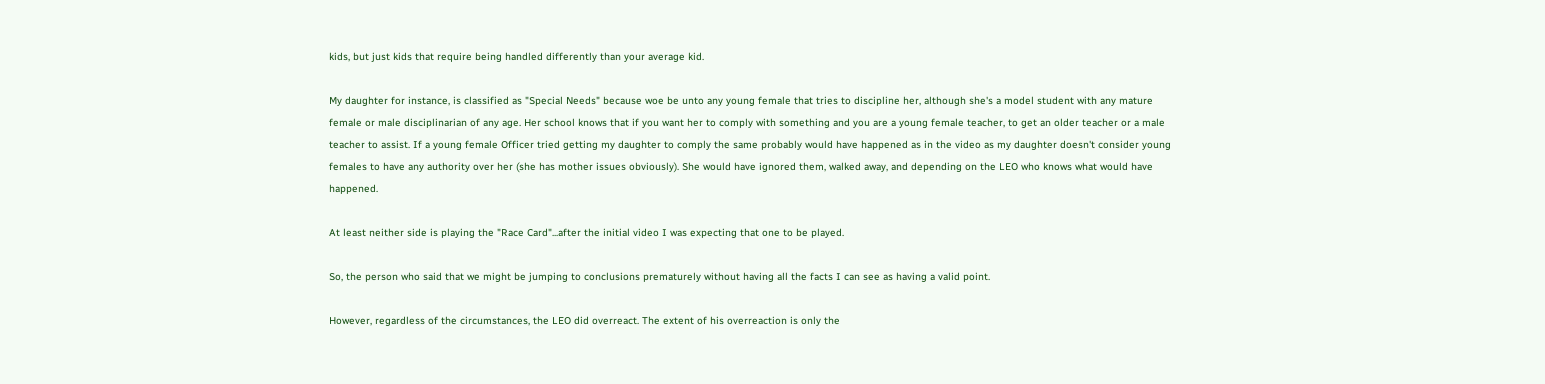kids, but just kids that require being handled differently than your average kid.

My daughter for instance, is classified as "Special Needs" because woe be unto any young female that tries to discipline her, although she's a model student with any mature female or male disciplinarian of any age. Her school knows that if you want her to comply with something and you are a young female teacher, to get an older teacher or a male teacher to assist. If a young female Officer tried getting my daughter to comply the same probably would have happened as in the video as my daughter doesn't consider young females to have any authority over her (she has mother issues obviously). She would have ignored them, walked away, and depending on the LEO who knows what would have happened.

At least neither side is playing the "Race Card"...after the initial video I was expecting that one to be played.

So, the person who said that we might be jumping to conclusions prematurely without having all the facts I can see as having a valid point.

However, regardless of the circumstances, the LEO did overreact. The extent of his overreaction is only the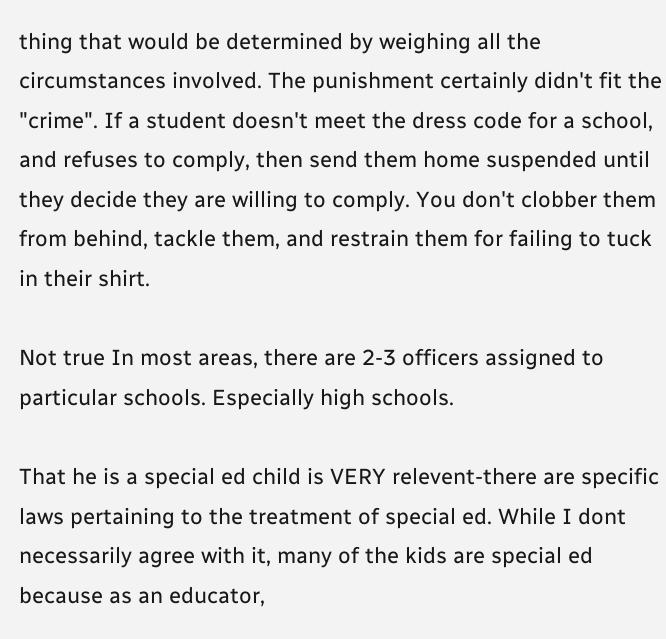thing that would be determined by weighing all the circumstances involved. The punishment certainly didn't fit the "crime". If a student doesn't meet the dress code for a school, and refuses to comply, then send them home suspended until they decide they are willing to comply. You don't clobber them from behind, tackle them, and restrain them for failing to tuck in their shirt.

Not true In most areas, there are 2-3 officers assigned to particular schools. Especially high schools.

That he is a special ed child is VERY relevent-there are specific laws pertaining to the treatment of special ed. While I dont necessarily agree with it, many of the kids are special ed because as an educator,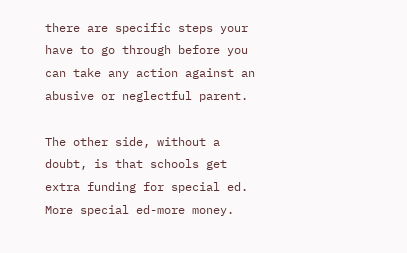there are specific steps your have to go through before you can take any action against an abusive or neglectful parent.

The other side, without a doubt, is that schools get extra funding for special ed. More special ed-more money.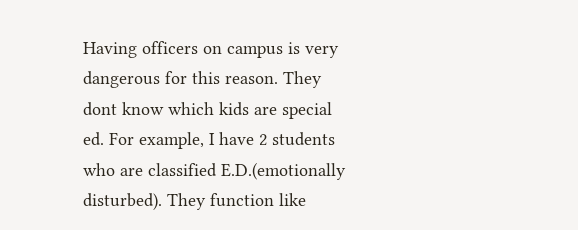Having officers on campus is very dangerous for this reason. They dont know which kids are special ed. For example, I have 2 students who are classified E.D.(emotionally disturbed). They function like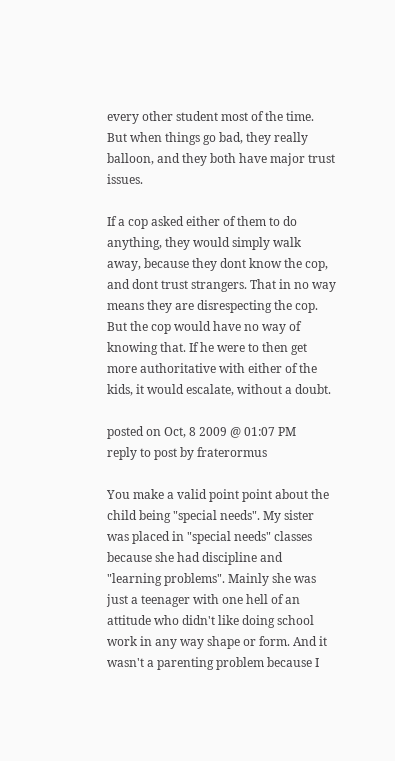every other student most of the time. But when things go bad, they really balloon, and they both have major trust issues.

If a cop asked either of them to do anything, they would simply walk away, because they dont know the cop, and dont trust strangers. That in no way means they are disrespecting the cop. But the cop would have no way of knowing that. If he were to then get more authoritative with either of the kids, it would escalate, without a doubt.

posted on Oct, 8 2009 @ 01:07 PM
reply to post by fraterormus

You make a valid point point about the child being "special needs". My sister was placed in "special needs" classes because she had discipline and "learning problems". Mainly she was just a teenager with one hell of an attitude who didn't like doing school work in any way shape or form. And it wasn't a parenting problem because I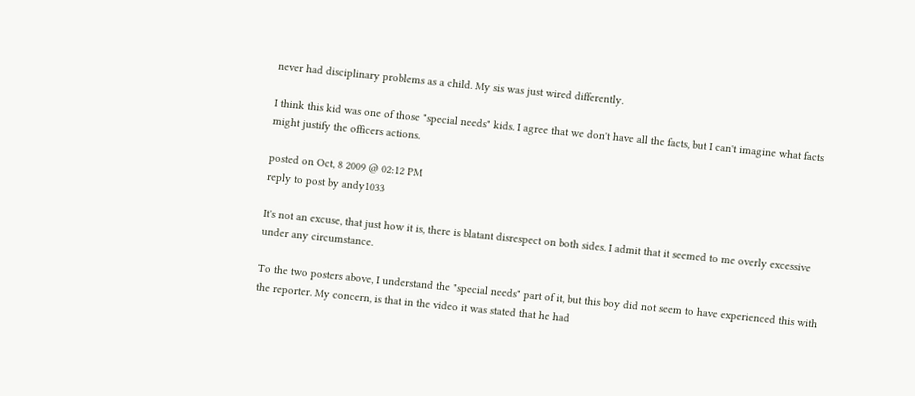never had disciplinary problems as a child. My sis was just wired differently.

I think this kid was one of those "special needs" kids. I agree that we don't have all the facts, but I can't imagine what facts might justify the officers actions.

posted on Oct, 8 2009 @ 02:12 PM
reply to post by andy1033

It's not an excuse, that just how it is, there is blatant disrespect on both sides. I admit that it seemed to me overly excessive under any circumstance.

To the two posters above, I understand the "special needs" part of it, but this boy did not seem to have experienced this with the reporter. My concern, is that in the video it was stated that he had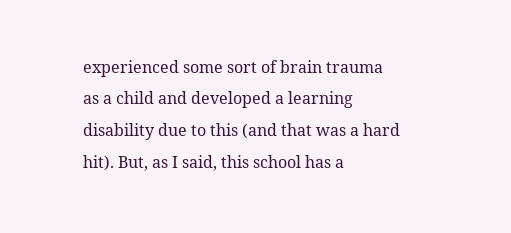experienced some sort of brain trauma as a child and developed a learning disability due to this (and that was a hard hit). But, as I said, this school has a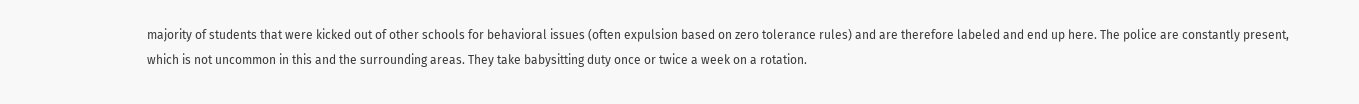majority of students that were kicked out of other schools for behavioral issues (often expulsion based on zero tolerance rules) and are therefore labeled and end up here. The police are constantly present, which is not uncommon in this and the surrounding areas. They take babysitting duty once or twice a week on a rotation.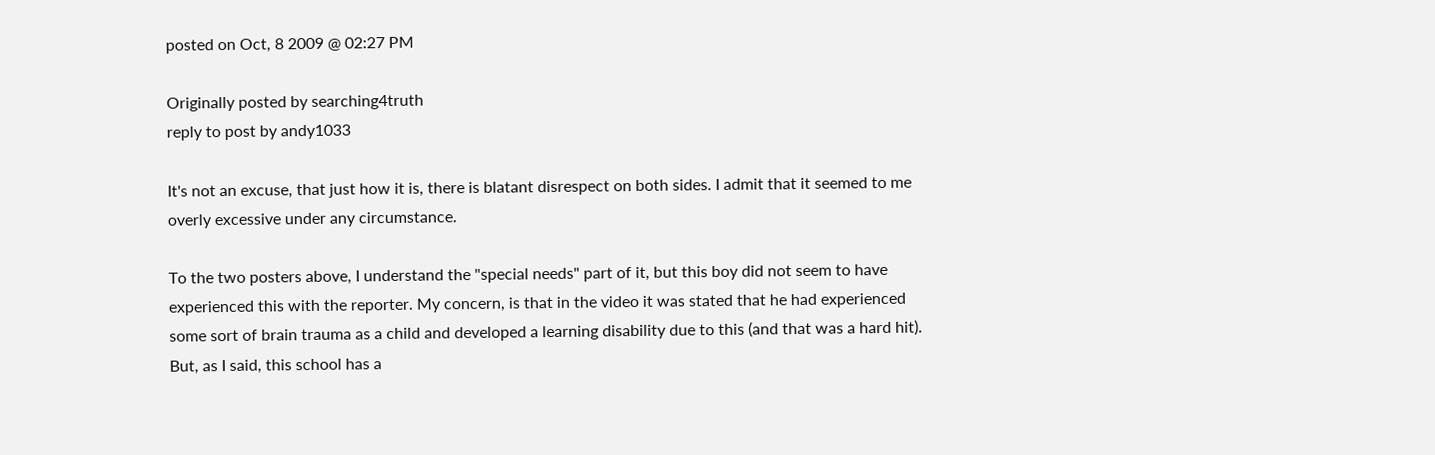posted on Oct, 8 2009 @ 02:27 PM

Originally posted by searching4truth
reply to post by andy1033

It's not an excuse, that just how it is, there is blatant disrespect on both sides. I admit that it seemed to me overly excessive under any circumstance.

To the two posters above, I understand the "special needs" part of it, but this boy did not seem to have experienced this with the reporter. My concern, is that in the video it was stated that he had experienced some sort of brain trauma as a child and developed a learning disability due to this (and that was a hard hit). But, as I said, this school has a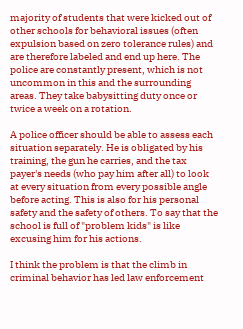majority of students that were kicked out of other schools for behavioral issues (often expulsion based on zero tolerance rules) and are therefore labeled and end up here. The police are constantly present, which is not uncommon in this and the surrounding areas. They take babysitting duty once or twice a week on a rotation.

A police officer should be able to assess each situation separately. He is obligated by his training, the gun he carries, and the tax payer's needs (who pay him after all) to look at every situation from every possible angle before acting. This is also for his personal safety and the safety of others. To say that the school is full of "problem kids" is like excusing him for his actions.

I think the problem is that the climb in criminal behavior has led law enforcement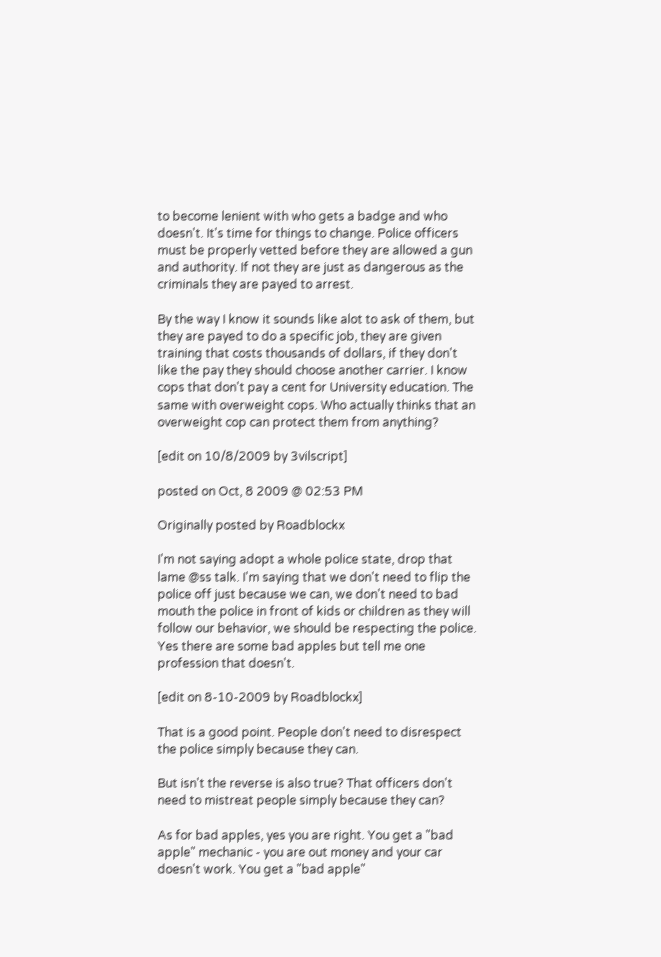to become lenient with who gets a badge and who doesn't. It's time for things to change. Police officers must be properly vetted before they are allowed a gun and authority. If not they are just as dangerous as the criminals they are payed to arrest.

By the way I know it sounds like alot to ask of them, but they are payed to do a specific job, they are given training that costs thousands of dollars, if they don't like the pay they should choose another carrier. I know cops that don't pay a cent for University education. The same with overweight cops. Who actually thinks that an overweight cop can protect them from anything?

[edit on 10/8/2009 by 3vilscript]

posted on Oct, 8 2009 @ 02:53 PM

Originally posted by Roadblockx

I'm not saying adopt a whole police state, drop that lame @ss talk. I'm saying that we don't need to flip the police off just because we can, we don't need to bad mouth the police in front of kids or children as they will follow our behavior, we should be respecting the police. Yes there are some bad apples but tell me one profession that doesn't.

[edit on 8-10-2009 by Roadblockx]

That is a good point. People don't need to disrespect the police simply because they can.

But isn't the reverse is also true? That officers don't need to mistreat people simply because they can?

As for bad apples, yes you are right. You get a "bad apple" mechanic - you are out money and your car doesn't work. You get a "bad apple"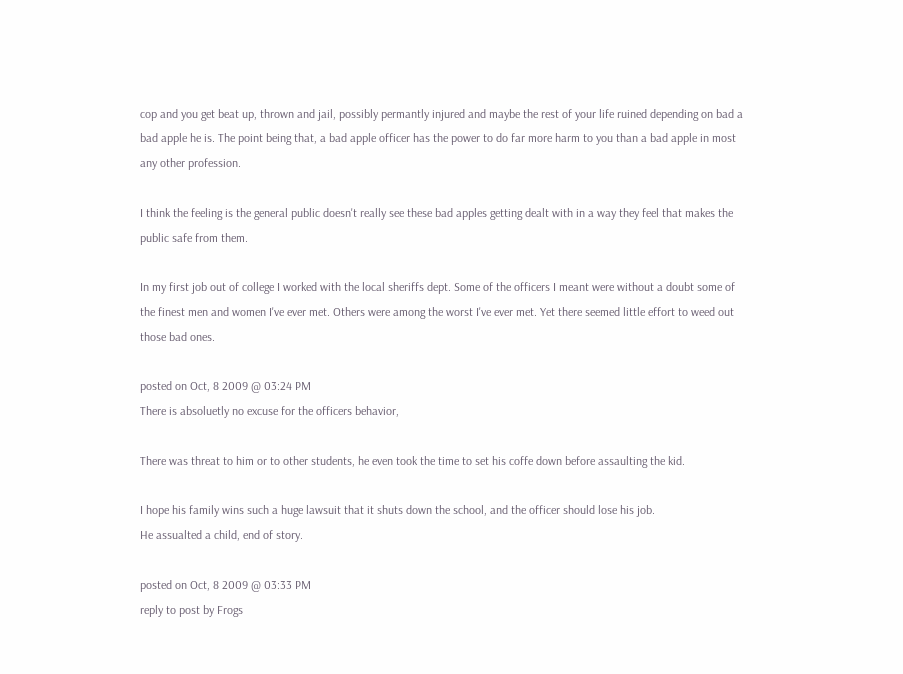cop and you get beat up, thrown and jail, possibly permantly injured and maybe the rest of your life ruined depending on bad a bad apple he is. The point being that, a bad apple officer has the power to do far more harm to you than a bad apple in most any other profession.

I think the feeling is the general public doesn't really see these bad apples getting dealt with in a way they feel that makes the public safe from them.

In my first job out of college I worked with the local sheriffs dept. Some of the officers I meant were without a doubt some of the finest men and women I've ever met. Others were among the worst I've ever met. Yet there seemed little effort to weed out those bad ones.

posted on Oct, 8 2009 @ 03:24 PM
There is absoluetly no excuse for the officers behavior,

There was threat to him or to other students, he even took the time to set his coffe down before assaulting the kid.

I hope his family wins such a huge lawsuit that it shuts down the school, and the officer should lose his job.
He assualted a child, end of story.

posted on Oct, 8 2009 @ 03:33 PM
reply to post by Frogs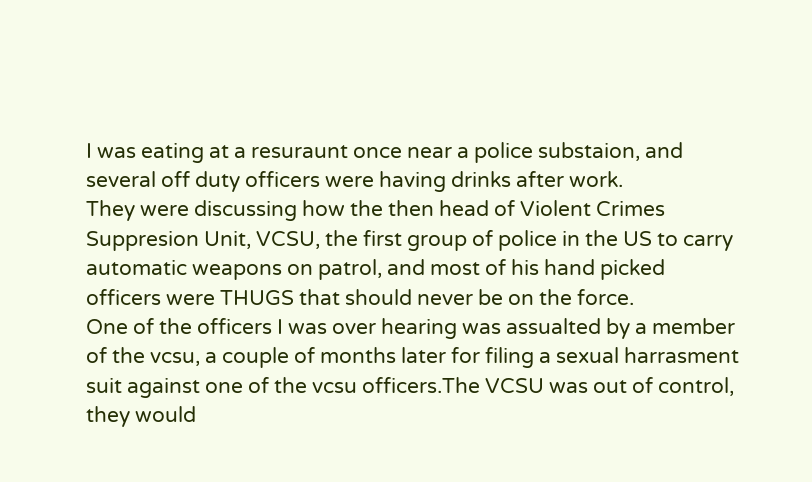I was eating at a resuraunt once near a police substaion, and several off duty officers were having drinks after work.
They were discussing how the then head of Violent Crimes Suppresion Unit, VCSU, the first group of police in the US to carry automatic weapons on patrol, and most of his hand picked officers were THUGS that should never be on the force.
One of the officers I was over hearing was assualted by a member of the vcsu, a couple of months later for filing a sexual harrasment suit against one of the vcsu officers.The VCSU was out of control, they would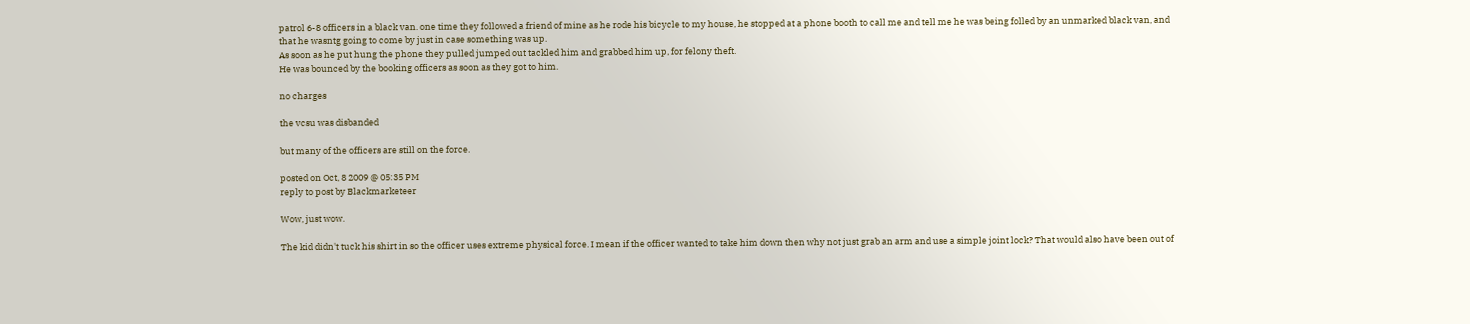patrol 6-8 officers in a black van. one time they followed a friend of mine as he rode his bicycle to my house, he stopped at a phone booth to call me and tell me he was being folled by an unmarked black van, and that he wasntg going to come by just in case something was up.
As soon as he put hung the phone they pulled jumped out tackled him and grabbed him up, for felony theft.
He was bounced by the booking officers as soon as they got to him.

no charges

the vcsu was disbanded

but many of the officers are still on the force.

posted on Oct, 8 2009 @ 05:35 PM
reply to post by Blackmarketeer

Wow, just wow.

The kid didn't tuck his shirt in so the officer uses extreme physical force. I mean if the officer wanted to take him down then why not just grab an arm and use a simple joint lock? That would also have been out of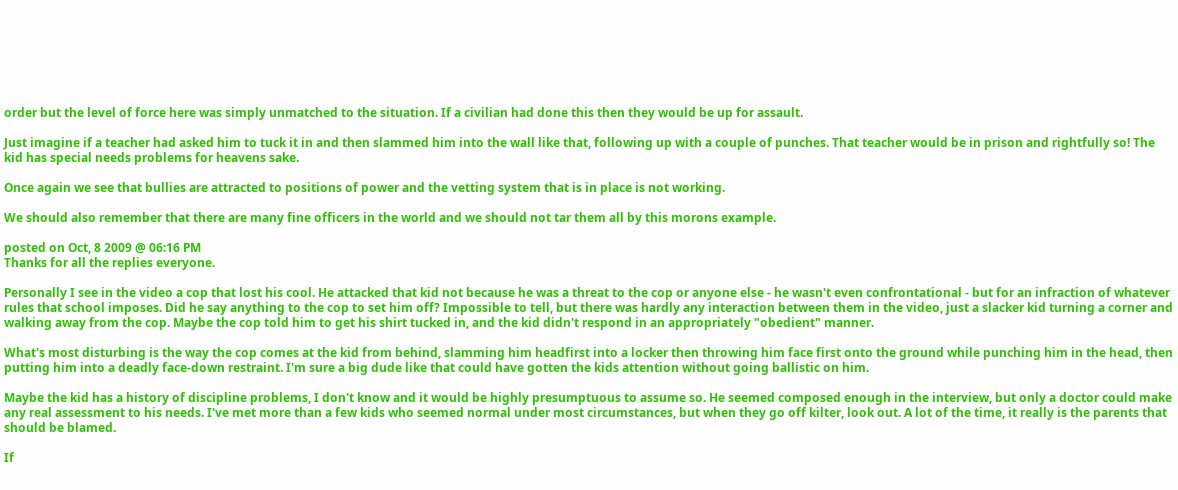order but the level of force here was simply unmatched to the situation. If a civilian had done this then they would be up for assault.

Just imagine if a teacher had asked him to tuck it in and then slammed him into the wall like that, following up with a couple of punches. That teacher would be in prison and rightfully so! The kid has special needs problems for heavens sake.

Once again we see that bullies are attracted to positions of power and the vetting system that is in place is not working.

We should also remember that there are many fine officers in the world and we should not tar them all by this morons example.

posted on Oct, 8 2009 @ 06:16 PM
Thanks for all the replies everyone.

Personally I see in the video a cop that lost his cool. He attacked that kid not because he was a threat to the cop or anyone else - he wasn't even confrontational - but for an infraction of whatever rules that school imposes. Did he say anything to the cop to set him off? Impossible to tell, but there was hardly any interaction between them in the video, just a slacker kid turning a corner and walking away from the cop. Maybe the cop told him to get his shirt tucked in, and the kid didn't respond in an appropriately "obedient" manner.

What's most disturbing is the way the cop comes at the kid from behind, slamming him headfirst into a locker then throwing him face first onto the ground while punching him in the head, then putting him into a deadly face-down restraint. I'm sure a big dude like that could have gotten the kids attention without going ballistic on him.

Maybe the kid has a history of discipline problems, I don't know and it would be highly presumptuous to assume so. He seemed composed enough in the interview, but only a doctor could make any real assessment to his needs. I've met more than a few kids who seemed normal under most circumstances, but when they go off kilter, look out. A lot of the time, it really is the parents that should be blamed.

If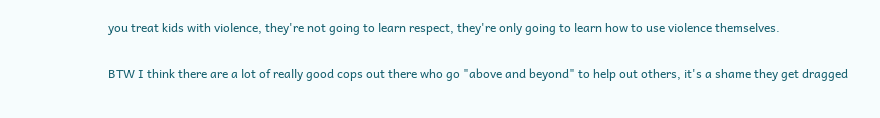you treat kids with violence, they're not going to learn respect, they're only going to learn how to use violence themselves.

BTW I think there are a lot of really good cops out there who go "above and beyond" to help out others, it's a shame they get dragged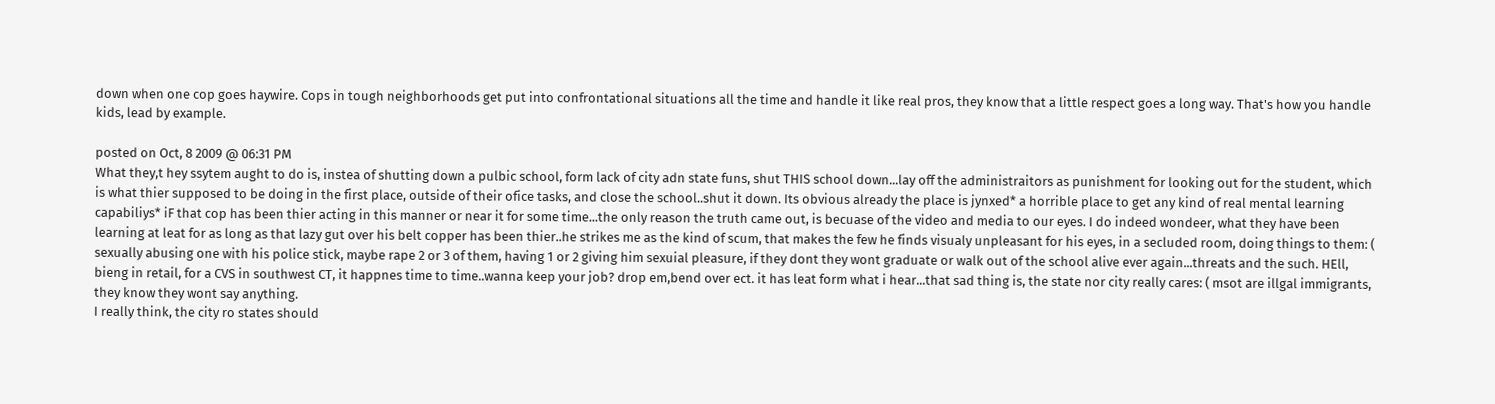down when one cop goes haywire. Cops in tough neighborhoods get put into confrontational situations all the time and handle it like real pros, they know that a little respect goes a long way. That's how you handle kids, lead by example.

posted on Oct, 8 2009 @ 06:31 PM
What they,t hey ssytem aught to do is, instea of shutting down a pulbic school, form lack of city adn state funs, shut THIS school down...lay off the administraitors as punishment for looking out for the student, which is what thier supposed to be doing in the first place, outside of their ofice tasks, and close the school..shut it down. Its obvious already the place is jynxed* a horrible place to get any kind of real mental learning capabiliys* iF that cop has been thier acting in this manner or near it for some time...the only reason the truth came out, is becuase of the video and media to our eyes. I do indeed wondeer, what they have been learning at leat for as long as that lazy gut over his belt copper has been thier..he strikes me as the kind of scum, that makes the few he finds visualy unpleasant for his eyes, in a secluded room, doing things to them: ( sexually abusing one with his police stick, maybe rape 2 or 3 of them, having 1 or 2 giving him sexuial pleasure, if they dont they wont graduate or walk out of the school alive ever again...threats and the such. HEll, bieng in retail, for a CVS in southwest CT, it happnes time to time..wanna keep your job? drop em,bend over ect. it has leat form what i hear...that sad thing is, the state nor city really cares: ( msot are illgal immigrants, they know they wont say anything.
I really think, the city ro states should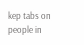kep tabs on people in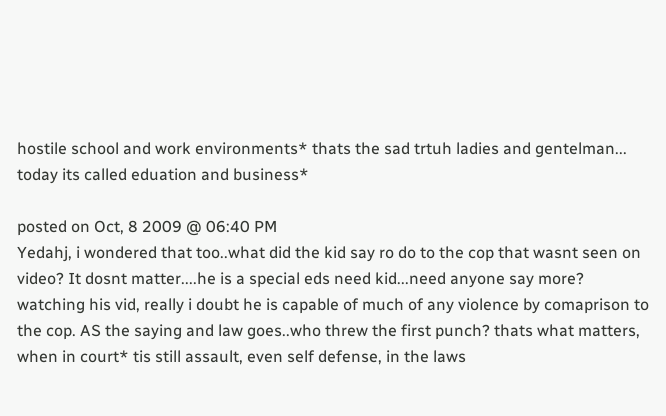hostile school and work environments* thats the sad trtuh ladies and gentelman... today its called eduation and business*

posted on Oct, 8 2009 @ 06:40 PM
Yedahj, i wondered that too..what did the kid say ro do to the cop that wasnt seen on video? It dosnt matter....he is a special eds need kid...need anyone say more? watching his vid, really i doubt he is capable of much of any violence by comaprison to the cop. AS the saying and law goes..who threw the first punch? thats what matters, when in court* tis still assault, even self defense, in the laws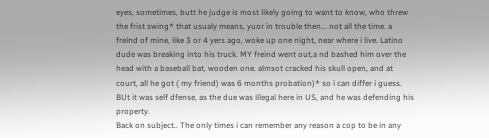eyes, sometimes, butt he judge is most likely going to want to know, who threw the frist swing* that usualy means, yuor in trouble then... not all the time. a freind of mine, like 3 or 4 yers ago, woke up one night, near where i live. Latino dude was breaking into his truck. MY freind went out,a nd bashed him over the head with a baseball bat, wooden one. almsot cracked his skull open, and at court, all he got ( my friend) was 6 months probation)* so i can differ i guess. BUt it was self dfense, as the due was illegal here in US, and he was defending his property.
Back on subject.. The only times i can remember any reason a cop to be in any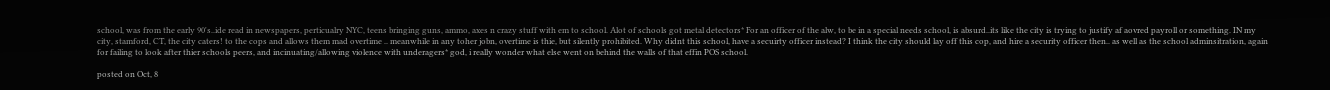school, was from the early 90's..ide read in newspapers, perticualry NYC, teens bringing guns, ammo, axes n crazy stuff with em to school. Alot of schools got metal detectors* For an officer of the alw, to be in a special needs school, is absurd..its like the city is trying to justify af aovred payroll or something. IN my city, stamford, CT, the city caters! to the cops and allows them mad overtime .. meanwhile in any toher jobn, overtime is thie, but silently prohibited. Why didnt this school, have a secuirty officer instead? I think the city should lay off this cop, and hire a security officer then.. as well as the school adminsitration, again for failing to look after thier schools peers, and incinuating/allowing violence with underagers* god, i really wonder what else went on behind the walls of that effin POS school.

posted on Oct, 8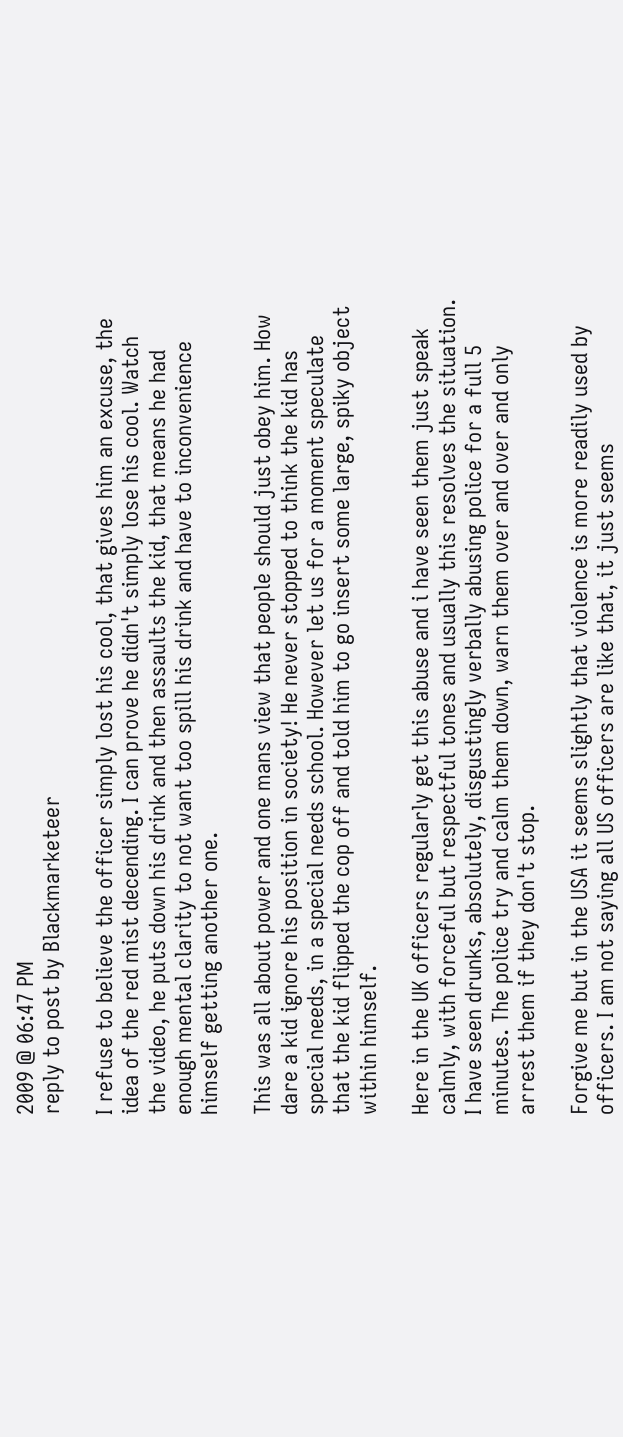2009 @ 06:47 PM
reply to post by Blackmarketeer

I refuse to believe the officer simply lost his cool, that gives him an excuse, the idea of the red mist decending. I can prove he didn't simply lose his cool. Watch the video, he puts down his drink and then assaults the kid, that means he had enough mental clarity to not want too spill his drink and have to inconvenience himself getting another one.

This was all about power and one mans view that people should just obey him. How dare a kid ignore his position in society! He never stopped to think the kid has special needs, in a special needs school. However let us for a moment speculate that the kid flipped the cop off and told him to go insert some large, spiky object within himself.

Here in the UK officers regularly get this abuse and i have seen them just speak calmly, with forceful but respectful tones and usually this resolves the situation. I have seen drunks, absolutely, disgustingly verbally abusing police for a full 5 minutes. The police try and calm them down, warn them over and over and only arrest them if they don't stop.

Forgive me but in the USA it seems slightly that violence is more readily used by officers. I am not saying all US officers are like that, it just seems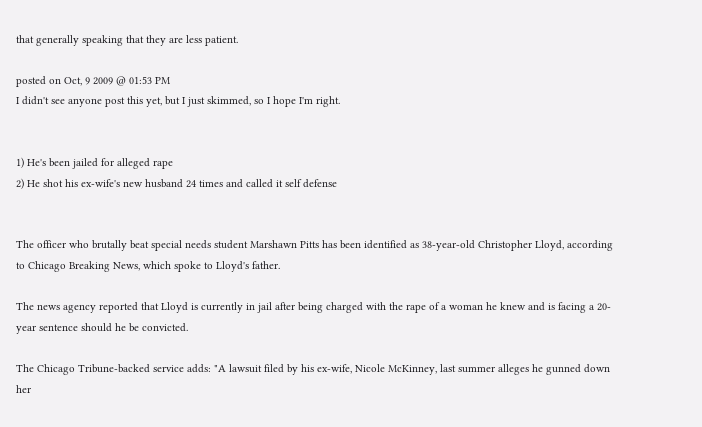that generally speaking that they are less patient.

posted on Oct, 9 2009 @ 01:53 PM
I didn't see anyone post this yet, but I just skimmed, so I hope I'm right.


1) He's been jailed for alleged rape
2) He shot his ex-wife's new husband 24 times and called it self defense


The officer who brutally beat special needs student Marshawn Pitts has been identified as 38-year-old Christopher Lloyd, according to Chicago Breaking News, which spoke to Lloyd's father.

The news agency reported that Lloyd is currently in jail after being charged with the rape of a woman he knew and is facing a 20-year sentence should he be convicted.

The Chicago Tribune-backed service adds: "A lawsuit filed by his ex-wife, Nicole McKinney, last summer alleges he gunned down her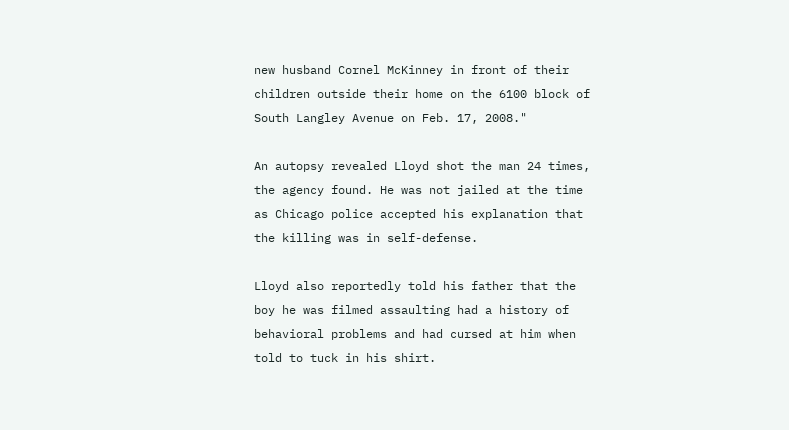new husband Cornel McKinney in front of their children outside their home on the 6100 block of South Langley Avenue on Feb. 17, 2008."

An autopsy revealed Lloyd shot the man 24 times, the agency found. He was not jailed at the time as Chicago police accepted his explanation that the killing was in self-defense.

Lloyd also reportedly told his father that the boy he was filmed assaulting had a history of behavioral problems and had cursed at him when told to tuck in his shirt.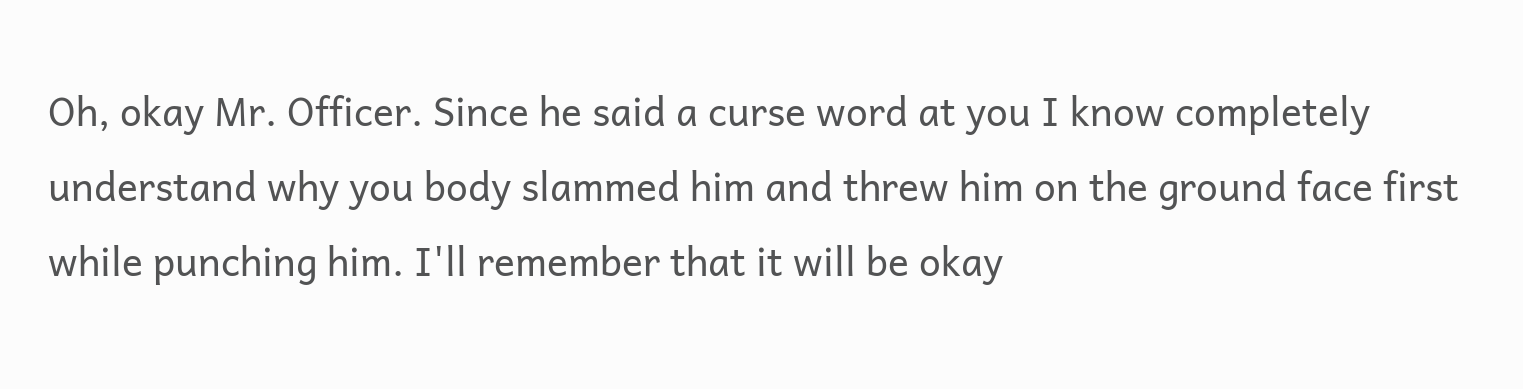Oh, okay Mr. Officer. Since he said a curse word at you I know completely understand why you body slammed him and threw him on the ground face first while punching him. I'll remember that it will be okay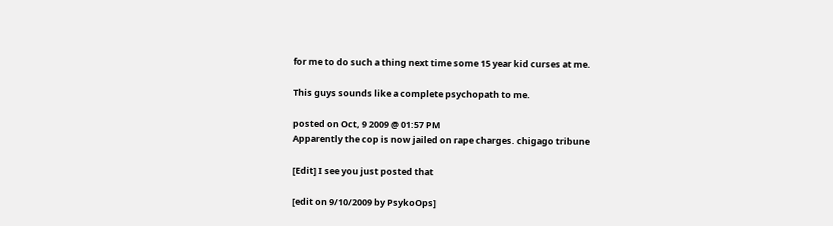for me to do such a thing next time some 15 year kid curses at me.

This guys sounds like a complete psychopath to me.

posted on Oct, 9 2009 @ 01:57 PM
Apparently the cop is now jailed on rape charges. chigago tribune

[Edit] I see you just posted that

[edit on 9/10/2009 by PsykoOps]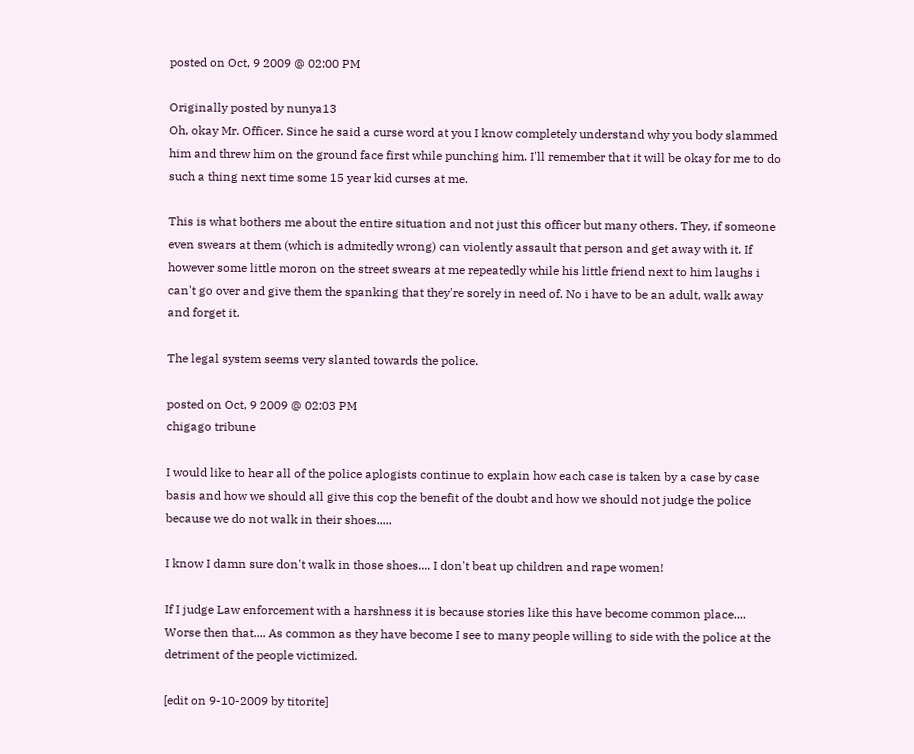posted on Oct, 9 2009 @ 02:00 PM

Originally posted by nunya13
Oh, okay Mr. Officer. Since he said a curse word at you I know completely understand why you body slammed him and threw him on the ground face first while punching him. I'll remember that it will be okay for me to do such a thing next time some 15 year kid curses at me.

This is what bothers me about the entire situation and not just this officer but many others. They, if someone even swears at them (which is admitedly wrong) can violently assault that person and get away with it. If however some little moron on the street swears at me repeatedly while his little friend next to him laughs i can't go over and give them the spanking that they're sorely in need of. No i have to be an adult, walk away and forget it.

The legal system seems very slanted towards the police.

posted on Oct, 9 2009 @ 02:03 PM
chigago tribune

I would like to hear all of the police aplogists continue to explain how each case is taken by a case by case basis and how we should all give this cop the benefit of the doubt and how we should not judge the police because we do not walk in their shoes.....

I know I damn sure don't walk in those shoes.... I don't beat up children and rape women!

If I judge Law enforcement with a harshness it is because stories like this have become common place.... Worse then that.... As common as they have become I see to many people willing to side with the police at the detriment of the people victimized.

[edit on 9-10-2009 by titorite]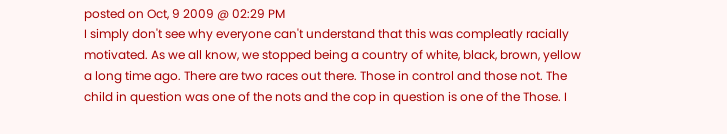posted on Oct, 9 2009 @ 02:29 PM
I simply don't see why everyone can't understand that this was compleatly racially motivated. As we all know, we stopped being a country of white, black, brown, yellow a long time ago. There are two races out there. Those in control and those not. The child in question was one of the nots and the cop in question is one of the Those. I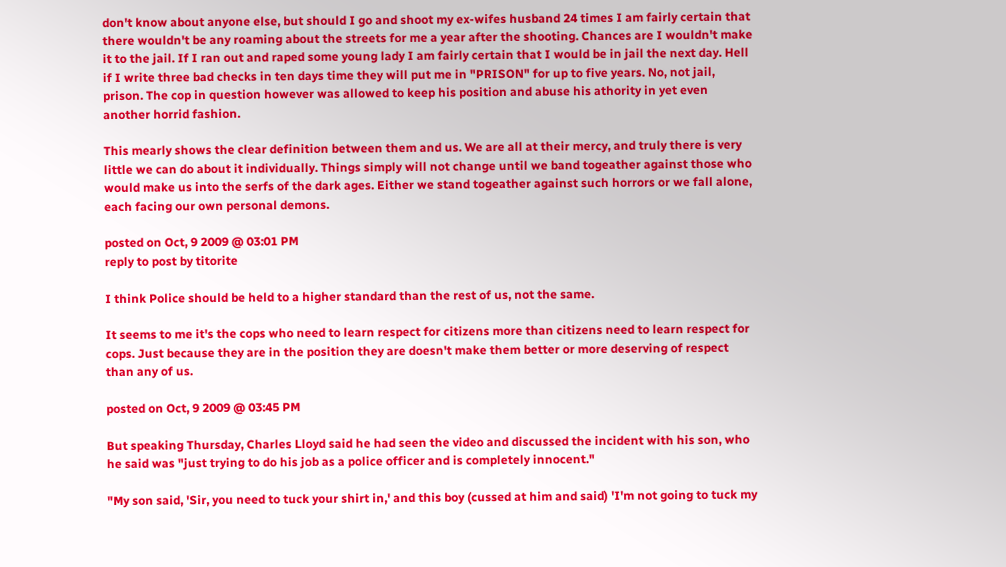don't know about anyone else, but should I go and shoot my ex-wifes husband 24 times I am fairly certain that there wouldn't be any roaming about the streets for me a year after the shooting. Chances are I wouldn't make it to the jail. If I ran out and raped some young lady I am fairly certain that I would be in jail the next day. Hell if I write three bad checks in ten days time they will put me in "PRISON" for up to five years. No, not jail, prison. The cop in question however was allowed to keep his position and abuse his athority in yet even another horrid fashion.

This mearly shows the clear definition between them and us. We are all at their mercy, and truly there is very little we can do about it individually. Things simply will not change until we band togeather against those who would make us into the serfs of the dark ages. Either we stand togeather against such horrors or we fall alone, each facing our own personal demons.

posted on Oct, 9 2009 @ 03:01 PM
reply to post by titorite

I think Police should be held to a higher standard than the rest of us, not the same.

It seems to me it's the cops who need to learn respect for citizens more than citizens need to learn respect for cops. Just because they are in the position they are doesn't make them better or more deserving of respect than any of us.

posted on Oct, 9 2009 @ 03:45 PM

But speaking Thursday, Charles Lloyd said he had seen the video and discussed the incident with his son, who he said was "just trying to do his job as a police officer and is completely innocent."

"My son said, 'Sir, you need to tuck your shirt in,' and this boy (cussed at him and said) 'I'm not going to tuck my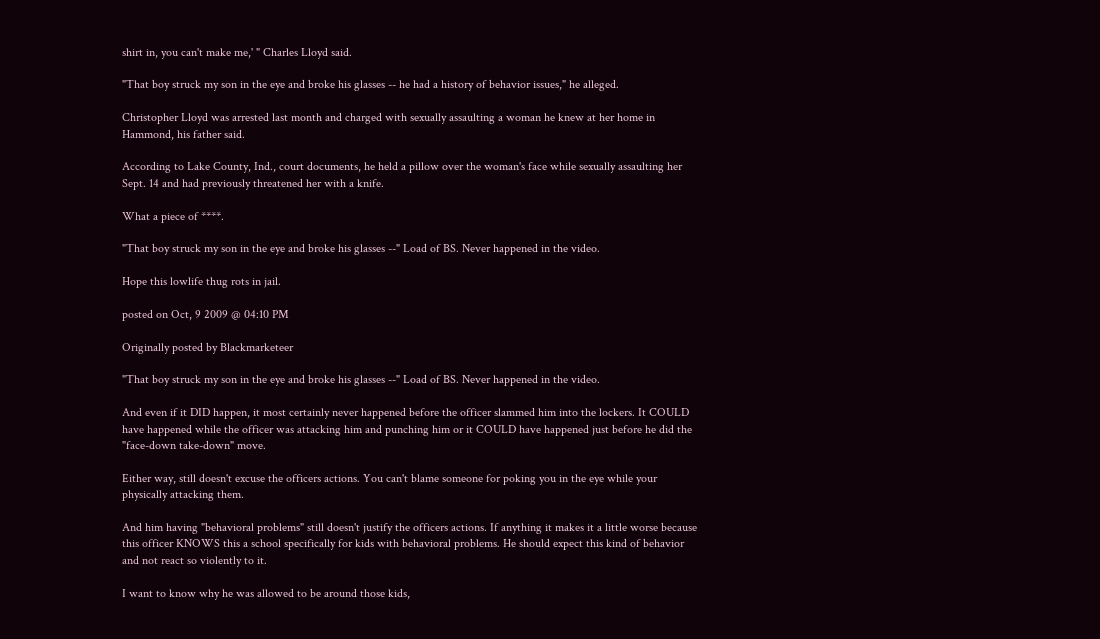shirt in, you can't make me,' " Charles Lloyd said.

"That boy struck my son in the eye and broke his glasses -- he had a history of behavior issues," he alleged.

Christopher Lloyd was arrested last month and charged with sexually assaulting a woman he knew at her home in Hammond, his father said.

According to Lake County, Ind., court documents, he held a pillow over the woman's face while sexually assaulting her Sept. 14 and had previously threatened her with a knife.

What a piece of ****.

"That boy struck my son in the eye and broke his glasses --" Load of BS. Never happened in the video.

Hope this lowlife thug rots in jail.

posted on Oct, 9 2009 @ 04:10 PM

Originally posted by Blackmarketeer

"That boy struck my son in the eye and broke his glasses --" Load of BS. Never happened in the video.

And even if it DID happen, it most certainly never happened before the officer slammed him into the lockers. It COULD have happened while the officer was attacking him and punching him or it COULD have happened just before he did the "face-down take-down" move.

Either way, still doesn't excuse the officers actions. You can't blame someone for poking you in the eye while your physically attacking them.

And him having "behavioral problems" still doesn't justify the officers actions. If anything it makes it a little worse because this officer KNOWS this a school specifically for kids with behavioral problems. He should expect this kind of behavior and not react so violently to it.

I want to know why he was allowed to be around those kids,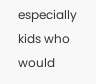especially kids who would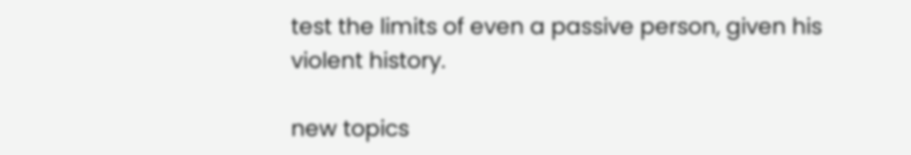test the limits of even a passive person, given his violent history.

new topics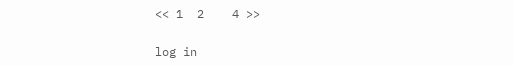<< 1  2    4 >>

log in